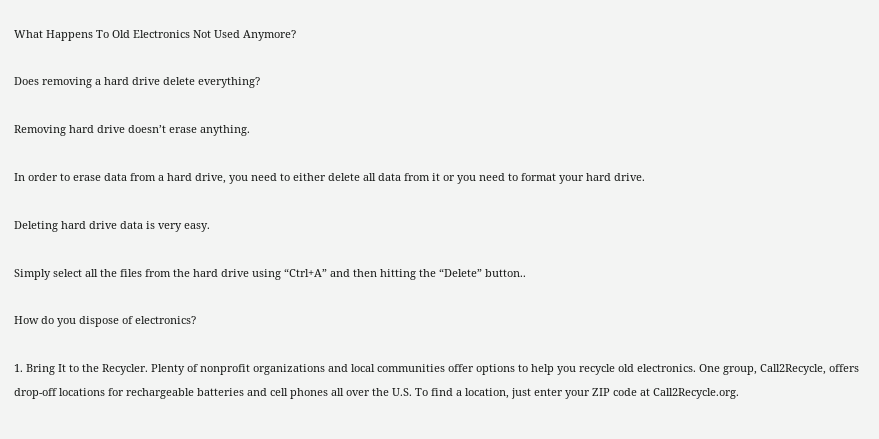What Happens To Old Electronics Not Used Anymore?

Does removing a hard drive delete everything?

Removing hard drive doesn’t erase anything.

In order to erase data from a hard drive, you need to either delete all data from it or you need to format your hard drive.

Deleting hard drive data is very easy.

Simply select all the files from the hard drive using “Ctrl+A” and then hitting the “Delete” button..

How do you dispose of electronics?

1. Bring It to the Recycler. Plenty of nonprofit organizations and local communities offer options to help you recycle old electronics. One group, Call2Recycle, offers drop-off locations for rechargeable batteries and cell phones all over the U.S. To find a location, just enter your ZIP code at Call2Recycle.org.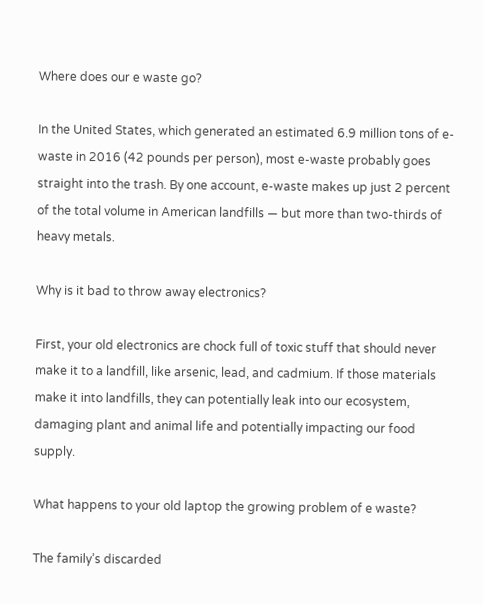Where does our e waste go?

In the United States, which generated an estimated 6.9 million tons of e-waste in 2016 (42 pounds per person), most e-waste probably goes straight into the trash. By one account, e-waste makes up just 2 percent of the total volume in American landfills — but more than two-thirds of heavy metals.

Why is it bad to throw away electronics?

First, your old electronics are chock full of toxic stuff that should never make it to a landfill, like arsenic, lead, and cadmium. If those materials make it into landfills, they can potentially leak into our ecosystem, damaging plant and animal life and potentially impacting our food supply.

What happens to your old laptop the growing problem of e waste?

The family’s discarded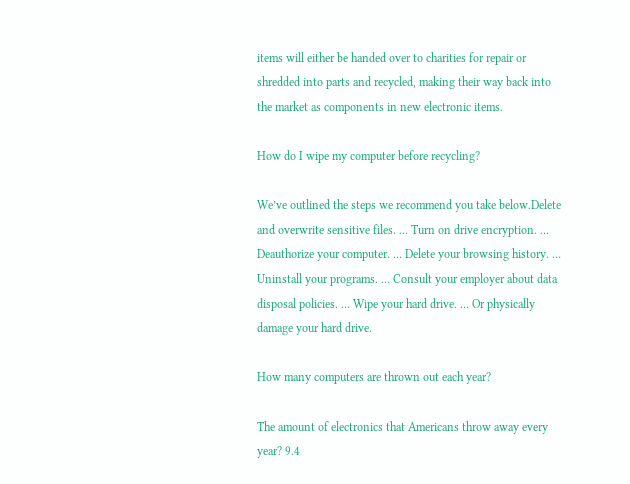items will either be handed over to charities for repair or shredded into parts and recycled, making their way back into the market as components in new electronic items.

How do I wipe my computer before recycling?

We’ve outlined the steps we recommend you take below.Delete and overwrite sensitive files. … Turn on drive encryption. … Deauthorize your computer. … Delete your browsing history. … Uninstall your programs. … Consult your employer about data disposal policies. … Wipe your hard drive. … Or physically damage your hard drive.

How many computers are thrown out each year?

The amount of electronics that Americans throw away every year? 9.4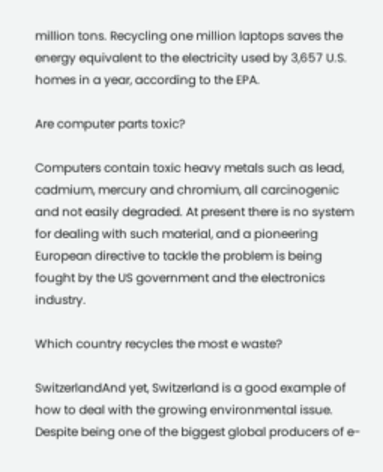million tons. Recycling one million laptops saves the energy equivalent to the electricity used by 3,657 U.S. homes in a year, according to the EPA.

Are computer parts toxic?

Computers contain toxic heavy metals such as lead, cadmium, mercury and chromium, all carcinogenic and not easily degraded. At present there is no system for dealing with such material, and a pioneering European directive to tackle the problem is being fought by the US government and the electronics industry.

Which country recycles the most e waste?

SwitzerlandAnd yet, Switzerland is a good example of how to deal with the growing environmental issue. Despite being one of the biggest global producers of e-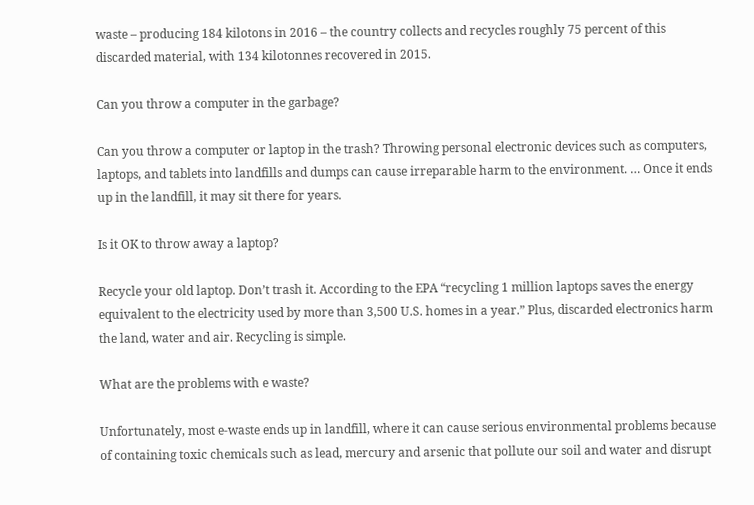waste – producing 184 kilotons in 2016 – the country collects and recycles roughly 75 percent of this discarded material, with 134 kilotonnes recovered in 2015.

Can you throw a computer in the garbage?

Can you throw a computer or laptop in the trash? Throwing personal electronic devices such as computers, laptops, and tablets into landfills and dumps can cause irreparable harm to the environment. … Once it ends up in the landfill, it may sit there for years.

Is it OK to throw away a laptop?

Recycle your old laptop. Don’t trash it. According to the EPA “recycling 1 million laptops saves the energy equivalent to the electricity used by more than 3,500 U.S. homes in a year.” Plus, discarded electronics harm the land, water and air. Recycling is simple.

What are the problems with e waste?

Unfortunately, most e-waste ends up in landfill, where it can cause serious environmental problems because of containing toxic chemicals such as lead, mercury and arsenic that pollute our soil and water and disrupt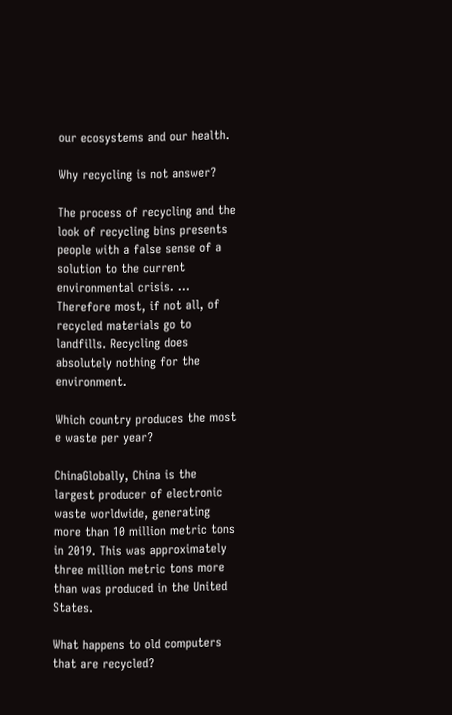our ecosystems and our health.

Why recycling is not answer?

The process of recycling and the look of recycling bins presents people with a false sense of a solution to the current environmental crisis. … Therefore most, if not all, of recycled materials go to landfills. Recycling does absolutely nothing for the environment.

Which country produces the most e waste per year?

ChinaGlobally, China is the largest producer of electronic waste worldwide, generating more than 10 million metric tons in 2019. This was approximately three million metric tons more than was produced in the United States.

What happens to old computers that are recycled?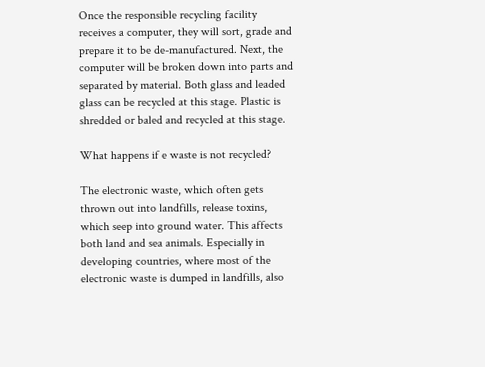Once the responsible recycling facility receives a computer, they will sort, grade and prepare it to be de-manufactured. Next, the computer will be broken down into parts and separated by material. Both glass and leaded glass can be recycled at this stage. Plastic is shredded or baled and recycled at this stage.

What happens if e waste is not recycled?

The electronic waste, which often gets thrown out into landfills, release toxins, which seep into ground water. This affects both land and sea animals. Especially in developing countries, where most of the electronic waste is dumped in landfills, also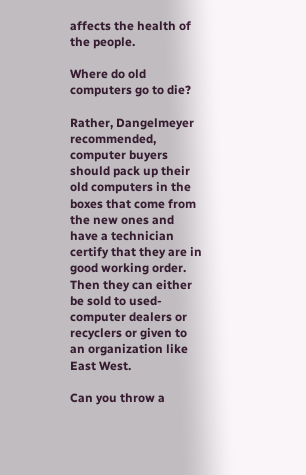affects the health of the people.

Where do old computers go to die?

Rather, Dangelmeyer recommended, computer buyers should pack up their old computers in the boxes that come from the new ones and have a technician certify that they are in good working order. Then they can either be sold to used-computer dealers or recyclers or given to an organization like East West.

Can you throw a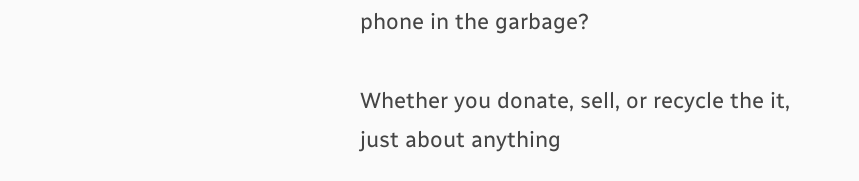phone in the garbage?

Whether you donate, sell, or recycle the it, just about anything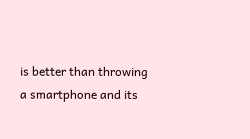is better than throwing a smartphone and its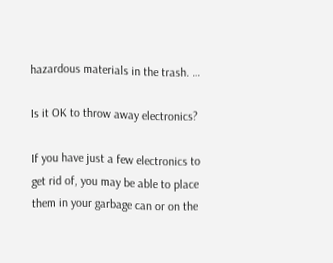hazardous materials in the trash. …

Is it OK to throw away electronics?

If you have just a few electronics to get rid of, you may be able to place them in your garbage can or on the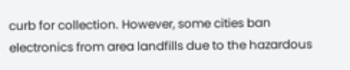curb for collection. However, some cities ban electronics from area landfills due to the hazardous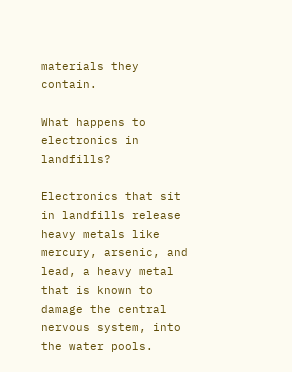materials they contain.

What happens to electronics in landfills?

Electronics that sit in landfills release heavy metals like mercury, arsenic, and lead, a heavy metal that is known to damage the central nervous system, into the water pools.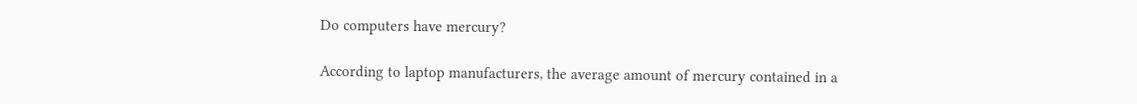Do computers have mercury?

According to laptop manufacturers, the average amount of mercury contained in a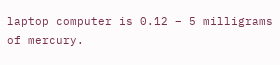laptop computer is 0.12 – 5 milligrams of mercury.